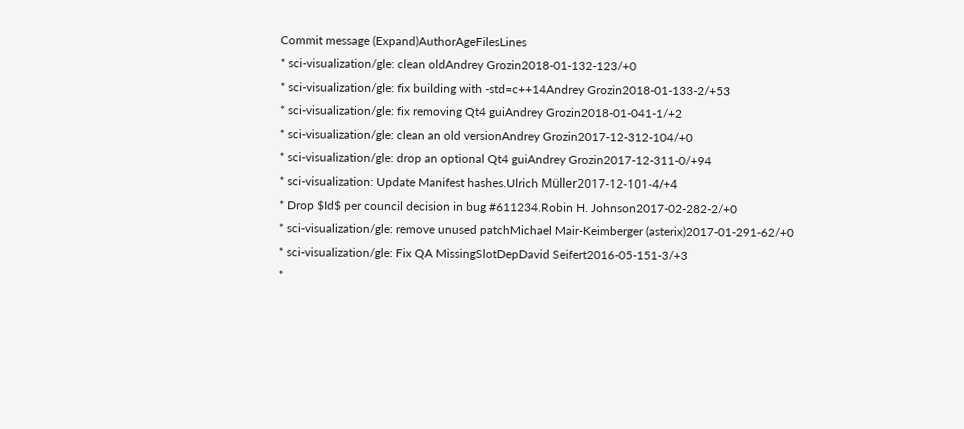Commit message (Expand)AuthorAgeFilesLines
* sci-visualization/gle: clean oldAndrey Grozin2018-01-132-123/+0
* sci-visualization/gle: fix building with -std=c++14Andrey Grozin2018-01-133-2/+53
* sci-visualization/gle: fix removing Qt4 guiAndrey Grozin2018-01-041-1/+2
* sci-visualization/gle: clean an old versionAndrey Grozin2017-12-312-104/+0
* sci-visualization/gle: drop an optional Qt4 guiAndrey Grozin2017-12-311-0/+94
* sci-visualization: Update Manifest hashes.Ulrich Müller2017-12-101-4/+4
* Drop $Id$ per council decision in bug #611234.Robin H. Johnson2017-02-282-2/+0
* sci-visualization/gle: remove unused patchMichael Mair-Keimberger (asterix)2017-01-291-62/+0
* sci-visualization/gle: Fix QA MissingSlotDepDavid Seifert2016-05-151-3/+3
*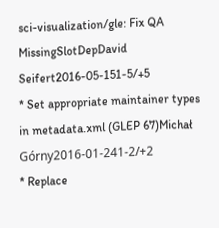sci-visualization/gle: Fix QA MissingSlotDepDavid Seifert2016-05-151-5/+5
* Set appropriate maintainer types in metadata.xml (GLEP 67)Michał Górny2016-01-241-2/+2
* Replace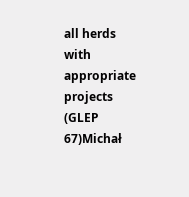all herds with appropriate projects (GLEP 67)Michał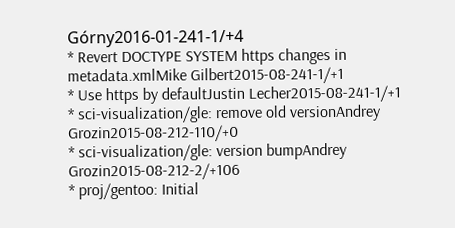Górny2016-01-241-1/+4
* Revert DOCTYPE SYSTEM https changes in metadata.xmlMike Gilbert2015-08-241-1/+1
* Use https by defaultJustin Lecher2015-08-241-1/+1
* sci-visualization/gle: remove old versionAndrey Grozin2015-08-212-110/+0
* sci-visualization/gle: version bumpAndrey Grozin2015-08-212-2/+106
* proj/gentoo: Initial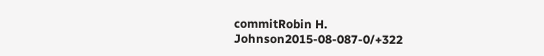commitRobin H. Johnson2015-08-087-0/+322